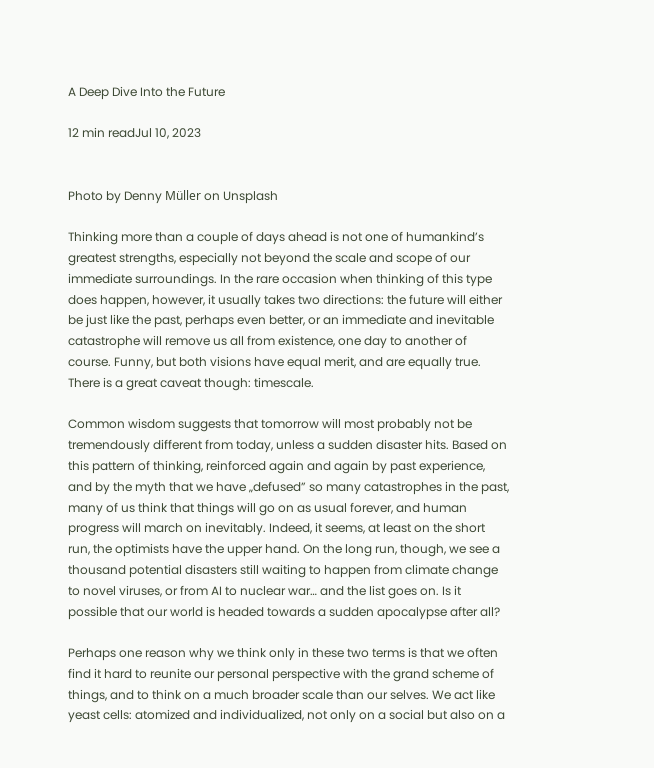A Deep Dive Into the Future

12 min readJul 10, 2023


Photo by Denny Müller on Unsplash

Thinking more than a couple of days ahead is not one of humankind’s greatest strengths, especially not beyond the scale and scope of our immediate surroundings. In the rare occasion when thinking of this type does happen, however, it usually takes two directions: the future will either be just like the past, perhaps even better, or an immediate and inevitable catastrophe will remove us all from existence, one day to another of course. Funny, but both visions have equal merit, and are equally true. There is a great caveat though: timescale.

Common wisdom suggests that tomorrow will most probably not be tremendously different from today, unless a sudden disaster hits. Based on this pattern of thinking, reinforced again and again by past experience, and by the myth that we have „defused” so many catastrophes in the past, many of us think that things will go on as usual forever, and human progress will march on inevitably. Indeed, it seems, at least on the short run, the optimists have the upper hand. On the long run, though, we see a thousand potential disasters still waiting to happen from climate change to novel viruses, or from AI to nuclear war… and the list goes on. Is it possible that our world is headed towards a sudden apocalypse after all?

Perhaps one reason why we think only in these two terms is that we often find it hard to reunite our personal perspective with the grand scheme of things, and to think on a much broader scale than our selves. We act like yeast cells: atomized and individualized, not only on a social but also on a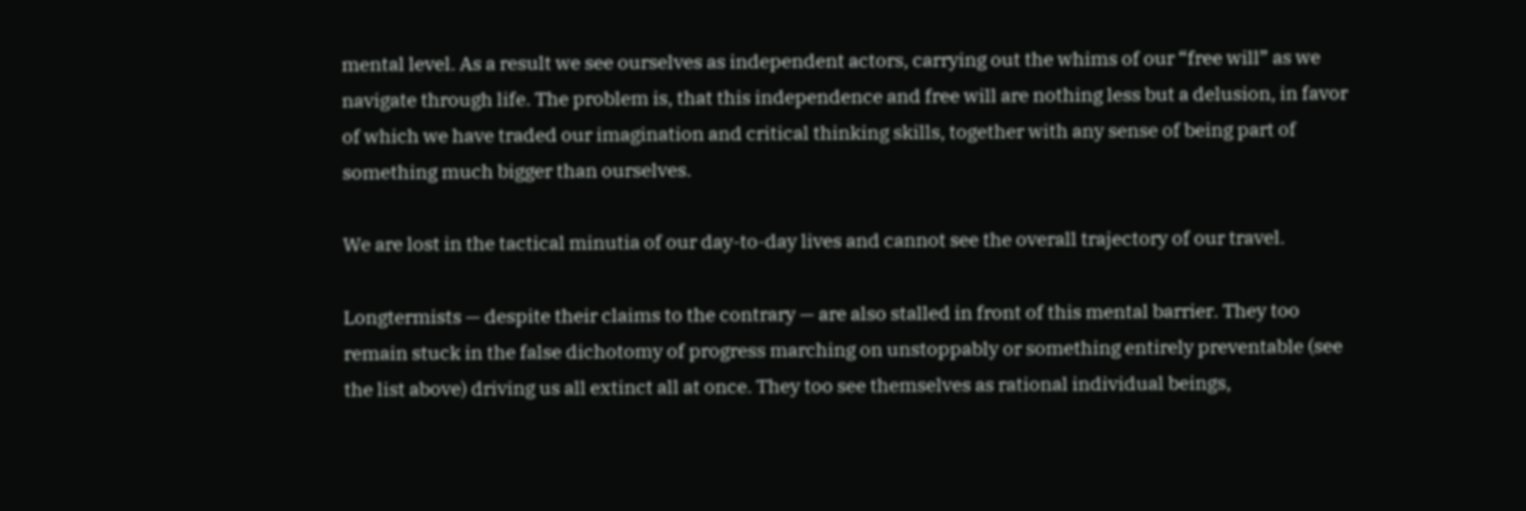mental level. As a result we see ourselves as independent actors, carrying out the whims of our “free will” as we navigate through life. The problem is, that this independence and free will are nothing less but a delusion, in favor of which we have traded our imagination and critical thinking skills, together with any sense of being part of something much bigger than ourselves.

We are lost in the tactical minutia of our day-to-day lives and cannot see the overall trajectory of our travel.

Longtermists — despite their claims to the contrary — are also stalled in front of this mental barrier. They too remain stuck in the false dichotomy of progress marching on unstoppably or something entirely preventable (see the list above) driving us all extinct all at once. They too see themselves as rational individual beings,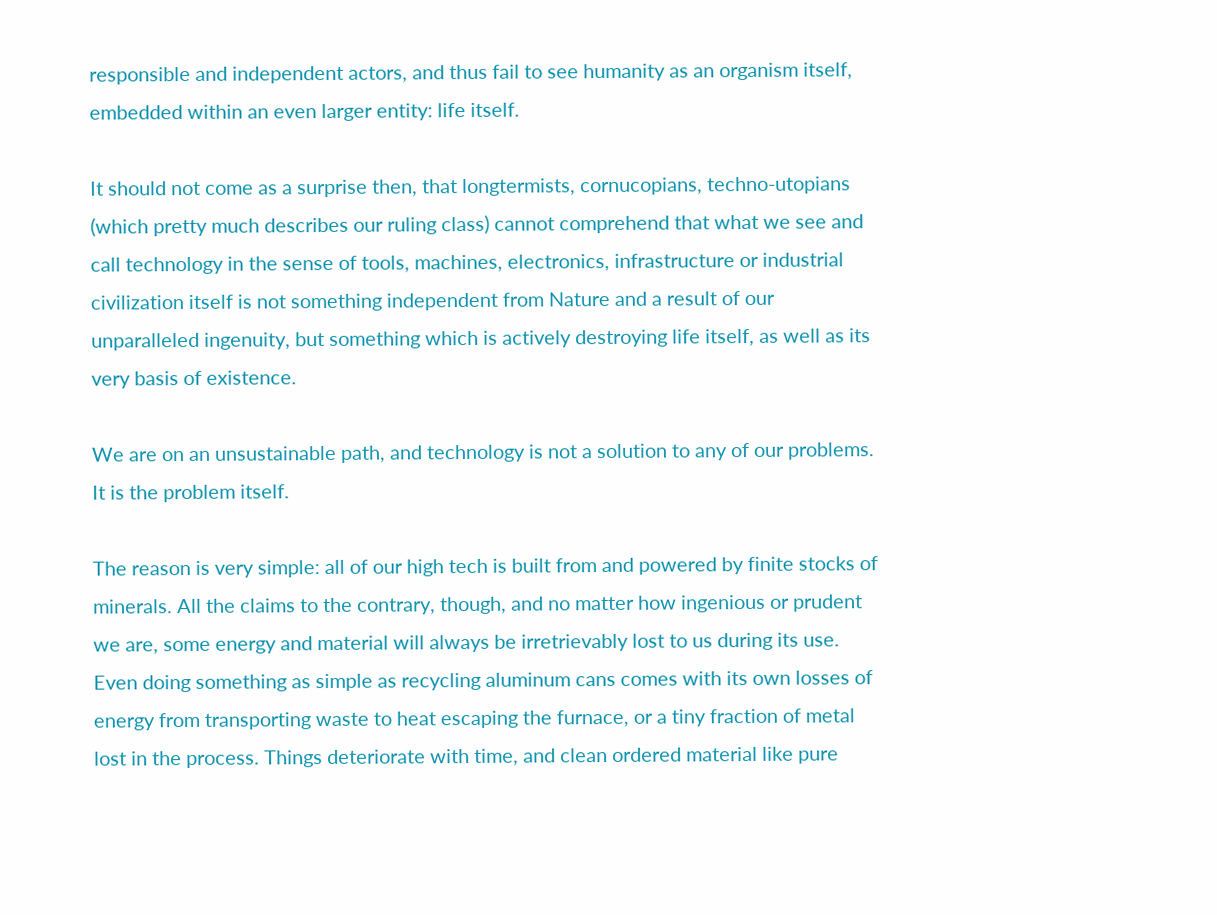responsible and independent actors, and thus fail to see humanity as an organism itself, embedded within an even larger entity: life itself.

It should not come as a surprise then, that longtermists, cornucopians, techno-utopians (which pretty much describes our ruling class) cannot comprehend that what we see and call technology in the sense of tools, machines, electronics, infrastructure or industrial civilization itself is not something independent from Nature and a result of our unparalleled ingenuity, but something which is actively destroying life itself, as well as its very basis of existence.

We are on an unsustainable path, and technology is not a solution to any of our problems. It is the problem itself.

The reason is very simple: all of our high tech is built from and powered by finite stocks of minerals. All the claims to the contrary, though, and no matter how ingenious or prudent we are, some energy and material will always be irretrievably lost to us during its use. Even doing something as simple as recycling aluminum cans comes with its own losses of energy from transporting waste to heat escaping the furnace, or a tiny fraction of metal lost in the process. Things deteriorate with time, and clean ordered material like pure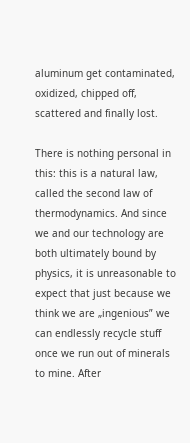aluminum get contaminated, oxidized, chipped off, scattered and finally lost.

There is nothing personal in this: this is a natural law, called the second law of thermodynamics. And since we and our technology are both ultimately bound by physics, it is unreasonable to expect that just because we think we are „ingenious” we can endlessly recycle stuff once we run out of minerals to mine. After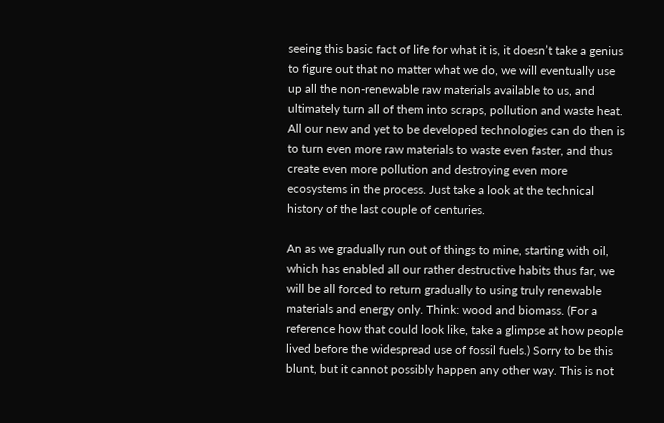seeing this basic fact of life for what it is, it doesn’t take a genius to figure out that no matter what we do, we will eventually use up all the non-renewable raw materials available to us, and ultimately turn all of them into scraps, pollution and waste heat. All our new and yet to be developed technologies can do then is to turn even more raw materials to waste even faster, and thus create even more pollution and destroying even more ecosystems in the process. Just take a look at the technical history of the last couple of centuries.

An as we gradually run out of things to mine, starting with oil, which has enabled all our rather destructive habits thus far, we will be all forced to return gradually to using truly renewable materials and energy only. Think: wood and biomass. (For a reference how that could look like, take a glimpse at how people lived before the widespread use of fossil fuels.) Sorry to be this blunt, but it cannot possibly happen any other way. This is not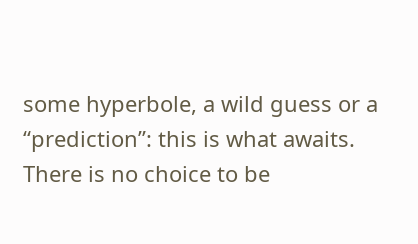some hyperbole, a wild guess or a “prediction”: this is what awaits. There is no choice to be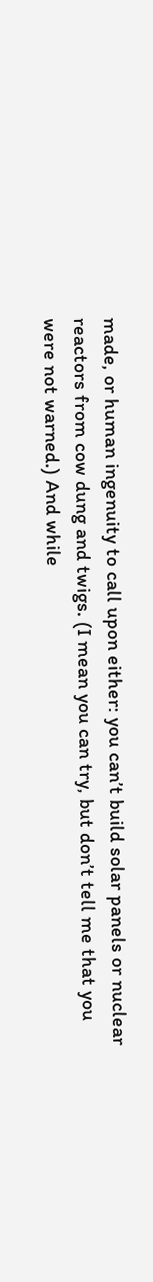made, or human ingenuity to call upon either: you can’t build solar panels or nuclear reactors from cow dung and twigs. (I mean you can try, but don’t tell me that you were not warned.) And while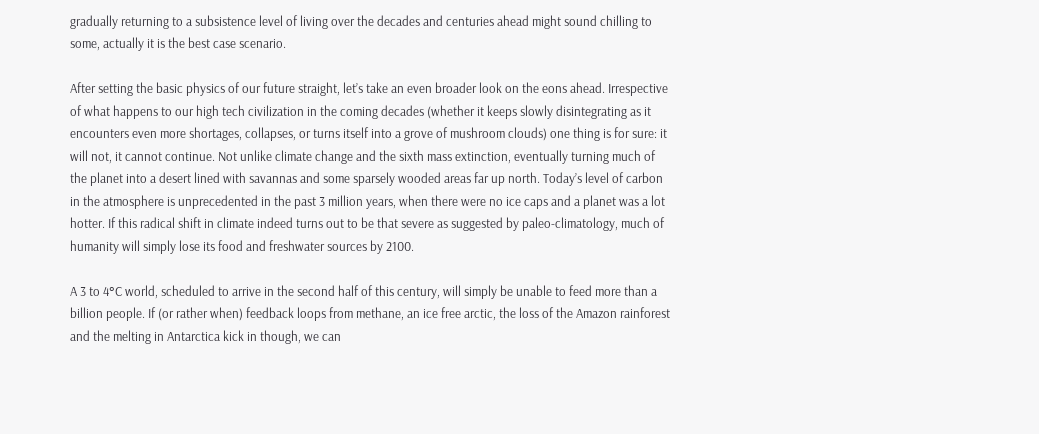gradually returning to a subsistence level of living over the decades and centuries ahead might sound chilling to some, actually it is the best case scenario.

After setting the basic physics of our future straight, let’s take an even broader look on the eons ahead. Irrespective of what happens to our high tech civilization in the coming decades (whether it keeps slowly disintegrating as it encounters even more shortages, collapses, or turns itself into a grove of mushroom clouds) one thing is for sure: it will not, it cannot continue. Not unlike climate change and the sixth mass extinction, eventually turning much of the planet into a desert lined with savannas and some sparsely wooded areas far up north. Today’s level of carbon in the atmosphere is unprecedented in the past 3 million years, when there were no ice caps and a planet was a lot hotter. If this radical shift in climate indeed turns out to be that severe as suggested by paleo-climatology, much of humanity will simply lose its food and freshwater sources by 2100.

A 3 to 4°C world, scheduled to arrive in the second half of this century, will simply be unable to feed more than a billion people. If (or rather when) feedback loops from methane, an ice free arctic, the loss of the Amazon rainforest and the melting in Antarctica kick in though, we can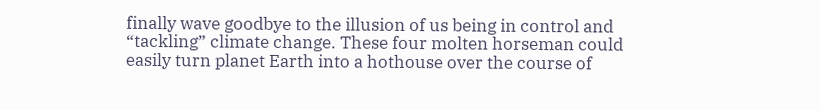finally wave goodbye to the illusion of us being in control and “tackling” climate change. These four molten horseman could easily turn planet Earth into a hothouse over the course of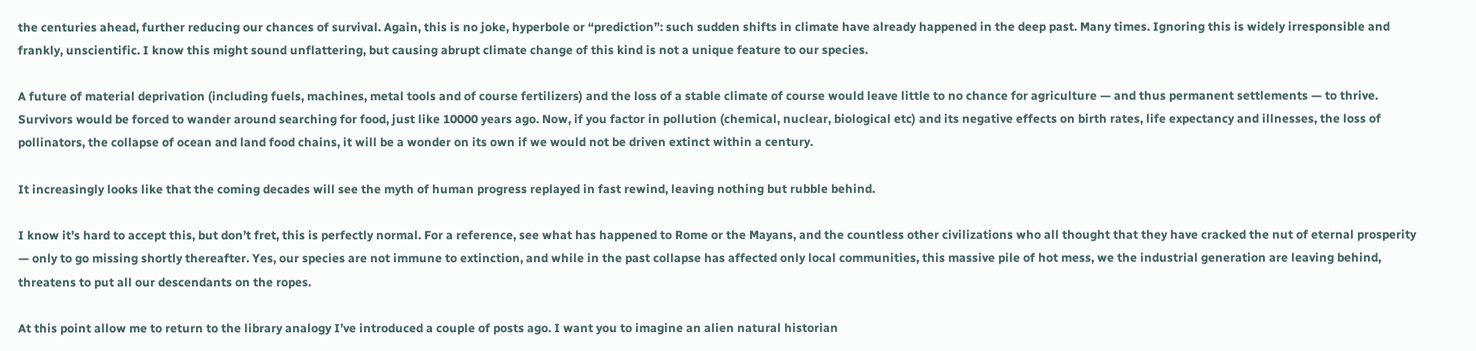the centuries ahead, further reducing our chances of survival. Again, this is no joke, hyperbole or “prediction”: such sudden shifts in climate have already happened in the deep past. Many times. Ignoring this is widely irresponsible and frankly, unscientific. I know this might sound unflattering, but causing abrupt climate change of this kind is not a unique feature to our species.

A future of material deprivation (including fuels, machines, metal tools and of course fertilizers) and the loss of a stable climate of course would leave little to no chance for agriculture — and thus permanent settlements — to thrive. Survivors would be forced to wander around searching for food, just like 10000 years ago. Now, if you factor in pollution (chemical, nuclear, biological etc) and its negative effects on birth rates, life expectancy and illnesses, the loss of pollinators, the collapse of ocean and land food chains, it will be a wonder on its own if we would not be driven extinct within a century.

It increasingly looks like that the coming decades will see the myth of human progress replayed in fast rewind, leaving nothing but rubble behind.

I know it’s hard to accept this, but don’t fret, this is perfectly normal. For a reference, see what has happened to Rome or the Mayans, and the countless other civilizations who all thought that they have cracked the nut of eternal prosperity — only to go missing shortly thereafter. Yes, our species are not immune to extinction, and while in the past collapse has affected only local communities, this massive pile of hot mess, we the industrial generation are leaving behind, threatens to put all our descendants on the ropes.

At this point allow me to return to the library analogy I’ve introduced a couple of posts ago. I want you to imagine an alien natural historian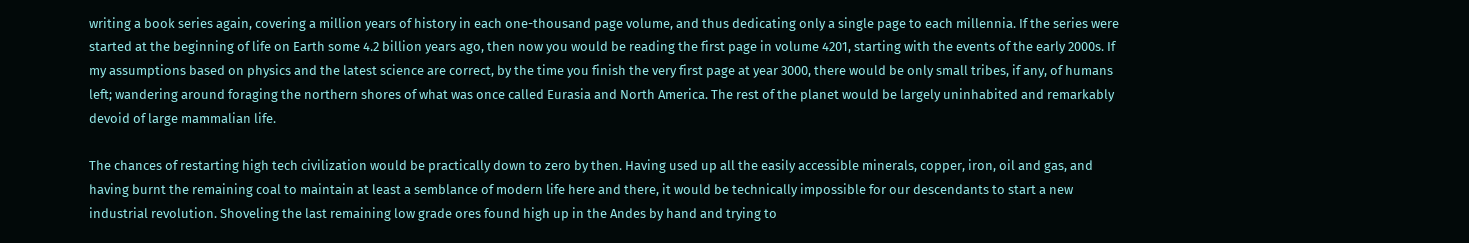writing a book series again, covering a million years of history in each one-thousand page volume, and thus dedicating only a single page to each millennia. If the series were started at the beginning of life on Earth some 4.2 billion years ago, then now you would be reading the first page in volume 4201, starting with the events of the early 2000s. If my assumptions based on physics and the latest science are correct, by the time you finish the very first page at year 3000, there would be only small tribes, if any, of humans left; wandering around foraging the northern shores of what was once called Eurasia and North America. The rest of the planet would be largely uninhabited and remarkably devoid of large mammalian life.

The chances of restarting high tech civilization would be practically down to zero by then. Having used up all the easily accessible minerals, copper, iron, oil and gas, and having burnt the remaining coal to maintain at least a semblance of modern life here and there, it would be technically impossible for our descendants to start a new industrial revolution. Shoveling the last remaining low grade ores found high up in the Andes by hand and trying to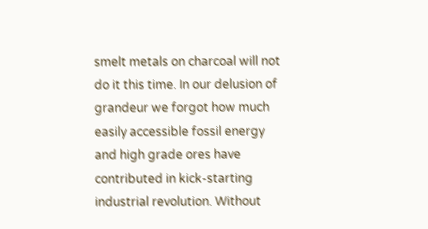smelt metals on charcoal will not do it this time. In our delusion of grandeur we forgot how much easily accessible fossil energy and high grade ores have contributed in kick-starting industrial revolution. Without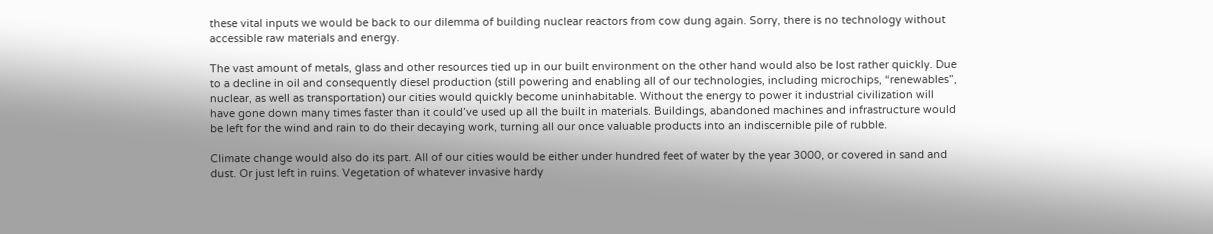these vital inputs we would be back to our dilemma of building nuclear reactors from cow dung again. Sorry, there is no technology without accessible raw materials and energy.

The vast amount of metals, glass and other resources tied up in our built environment on the other hand would also be lost rather quickly. Due to a decline in oil and consequently diesel production (still powering and enabling all of our technologies, including microchips, “renewables”, nuclear, as well as transportation) our cities would quickly become uninhabitable. Without the energy to power it industrial civilization will have gone down many times faster than it could’ve used up all the built in materials. Buildings, abandoned machines and infrastructure would be left for the wind and rain to do their decaying work, turning all our once valuable products into an indiscernible pile of rubble.

Climate change would also do its part. All of our cities would be either under hundred feet of water by the year 3000, or covered in sand and dust. Or just left in ruins. Vegetation of whatever invasive hardy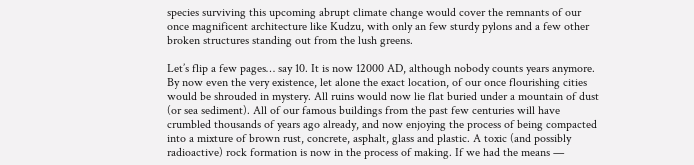species surviving this upcoming abrupt climate change would cover the remnants of our once magnificent architecture like Kudzu, with only an few sturdy pylons and a few other broken structures standing out from the lush greens.

Let’s flip a few pages… say 10. It is now 12000 AD, although nobody counts years anymore. By now even the very existence, let alone the exact location, of our once flourishing cities would be shrouded in mystery. All ruins would now lie flat buried under a mountain of dust (or sea sediment). All of our famous buildings from the past few centuries will have crumbled thousands of years ago already, and now enjoying the process of being compacted into a mixture of brown rust, concrete, asphalt, glass and plastic. A toxic (and possibly radioactive) rock formation is now in the process of making. If we had the means —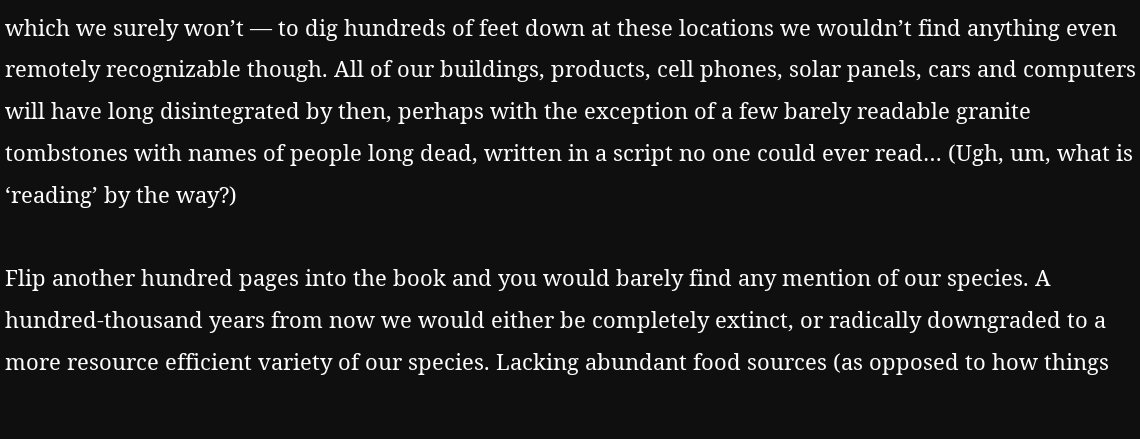which we surely won’t — to dig hundreds of feet down at these locations we wouldn’t find anything even remotely recognizable though. All of our buildings, products, cell phones, solar panels, cars and computers will have long disintegrated by then, perhaps with the exception of a few barely readable granite tombstones with names of people long dead, written in a script no one could ever read… (Ugh, um, what is ‘reading’ by the way?)

Flip another hundred pages into the book and you would barely find any mention of our species. A hundred-thousand years from now we would either be completely extinct, or radically downgraded to a more resource efficient variety of our species. Lacking abundant food sources (as opposed to how things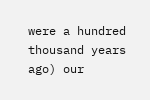were a hundred thousand years ago) our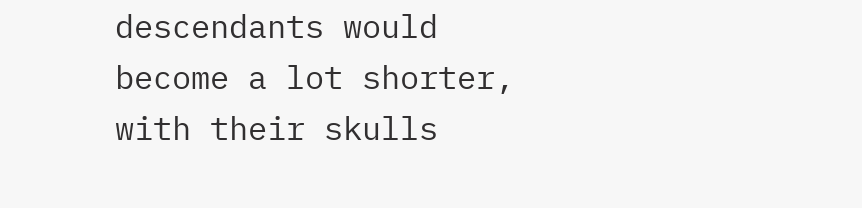descendants would become a lot shorter, with their skulls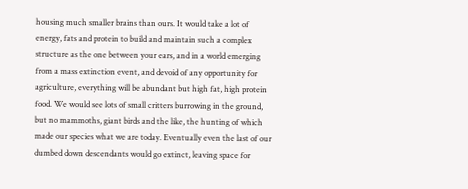housing much smaller brains than ours. It would take a lot of energy, fats and protein to build and maintain such a complex structure as the one between your ears, and in a world emerging from a mass extinction event, and devoid of any opportunity for agriculture, everything will be abundant but high fat, high protein food. We would see lots of small critters burrowing in the ground, but no mammoths, giant birds and the like, the hunting of which made our species what we are today. Eventually even the last of our dumbed down descendants would go extinct, leaving space for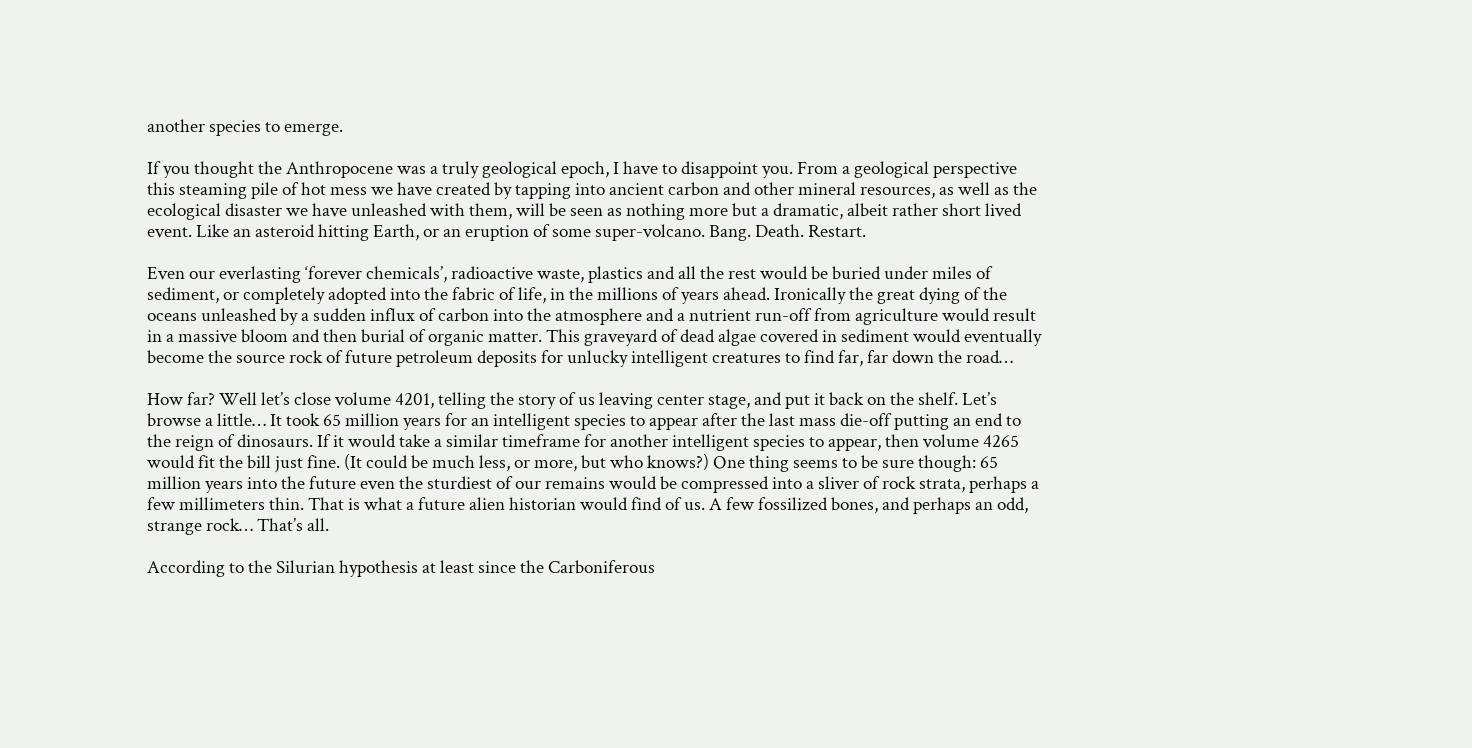another species to emerge.

If you thought the Anthropocene was a truly geological epoch, I have to disappoint you. From a geological perspective this steaming pile of hot mess we have created by tapping into ancient carbon and other mineral resources, as well as the ecological disaster we have unleashed with them, will be seen as nothing more but a dramatic, albeit rather short lived event. Like an asteroid hitting Earth, or an eruption of some super-volcano. Bang. Death. Restart.

Even our everlasting ‘forever chemicals’, radioactive waste, plastics and all the rest would be buried under miles of sediment, or completely adopted into the fabric of life, in the millions of years ahead. Ironically the great dying of the oceans unleashed by a sudden influx of carbon into the atmosphere and a nutrient run-off from agriculture would result in a massive bloom and then burial of organic matter. This graveyard of dead algae covered in sediment would eventually become the source rock of future petroleum deposits for unlucky intelligent creatures to find far, far down the road…

How far? Well let’s close volume 4201, telling the story of us leaving center stage, and put it back on the shelf. Let’s browse a little… It took 65 million years for an intelligent species to appear after the last mass die-off putting an end to the reign of dinosaurs. If it would take a similar timeframe for another intelligent species to appear, then volume 4265 would fit the bill just fine. (It could be much less, or more, but who knows?) One thing seems to be sure though: 65 million years into the future even the sturdiest of our remains would be compressed into a sliver of rock strata, perhaps a few millimeters thin. That is what a future alien historian would find of us. A few fossilized bones, and perhaps an odd, strange rock… That’s all.

According to the Silurian hypothesis at least since the Carboniferous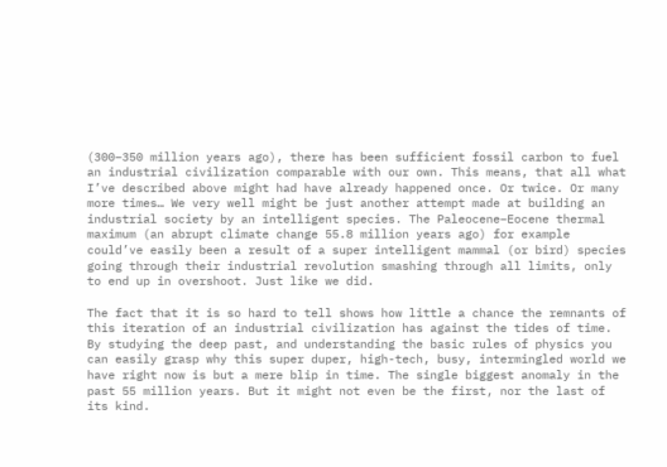(300–350 million years ago), there has been sufficient fossil carbon to fuel an industrial civilization comparable with our own. This means, that all what I’ve described above might had have already happened once. Or twice. Or many more times… We very well might be just another attempt made at building an industrial society by an intelligent species. The Paleocene–Eocene thermal maximum (an abrupt climate change 55.8 million years ago) for example could’ve easily been a result of a super intelligent mammal (or bird) species going through their industrial revolution smashing through all limits, only to end up in overshoot. Just like we did.

The fact that it is so hard to tell shows how little a chance the remnants of this iteration of an industrial civilization has against the tides of time. By studying the deep past, and understanding the basic rules of physics you can easily grasp why this super duper, high-tech, busy, intermingled world we have right now is but a mere blip in time. The single biggest anomaly in the past 55 million years. But it might not even be the first, nor the last of its kind.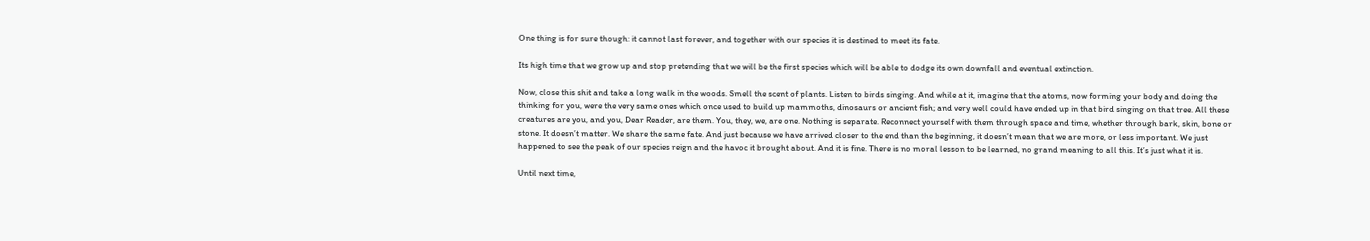One thing is for sure though: it cannot last forever, and together with our species it is destined to meet its fate.

Its high time that we grow up and stop pretending that we will be the first species which will be able to dodge its own downfall and eventual extinction.

Now, close this shit and take a long walk in the woods. Smell the scent of plants. Listen to birds singing. And while at it, imagine that the atoms, now forming your body and doing the thinking for you, were the very same ones which once used to build up mammoths, dinosaurs or ancient fish; and very well could have ended up in that bird singing on that tree. All these creatures are you, and you, Dear Reader, are them. You, they, we, are one. Nothing is separate. Reconnect yourself with them through space and time, whether through bark, skin, bone or stone. It doesn’t matter. We share the same fate. And just because we have arrived closer to the end than the beginning, it doesn’t mean that we are more, or less important. We just happened to see the peak of our species reign and the havoc it brought about. And it is fine. There is no moral lesson to be learned, no grand meaning to all this. It’s just what it is.

Until next time,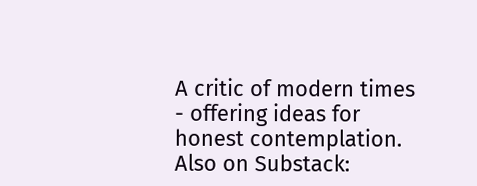A critic of modern times - offering ideas for honest contemplation. Also on Substack: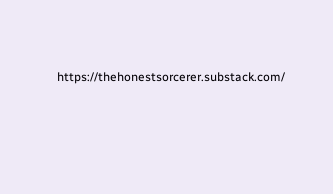https://thehonestsorcerer.substack.com/